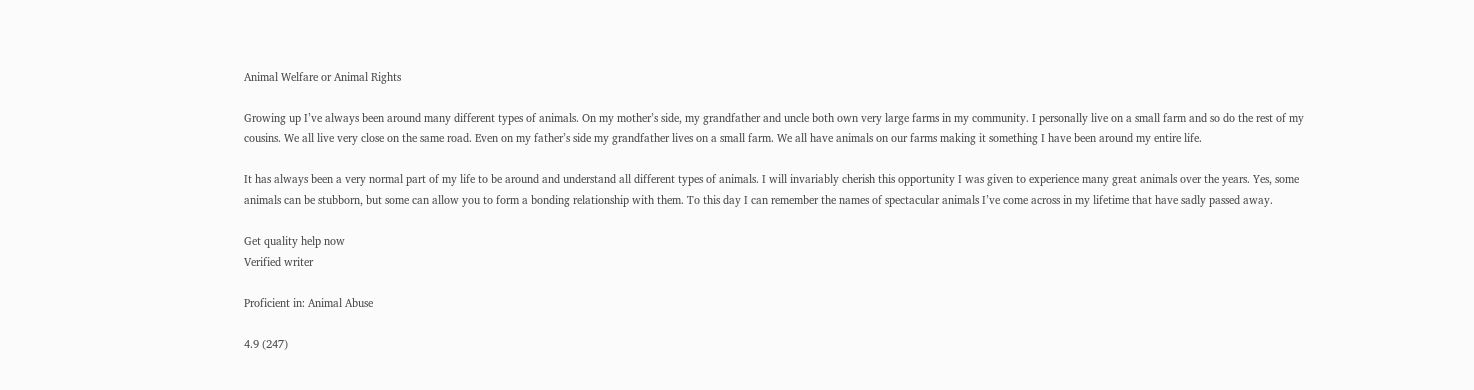Animal Welfare or Animal Rights

Growing up I’ve always been around many different types of animals. On my mother’s side, my grandfather and uncle both own very large farms in my community. I personally live on a small farm and so do the rest of my cousins. We all live very close on the same road. Even on my father’s side my grandfather lives on a small farm. We all have animals on our farms making it something I have been around my entire life.

It has always been a very normal part of my life to be around and understand all different types of animals. I will invariably cherish this opportunity I was given to experience many great animals over the years. Yes, some animals can be stubborn, but some can allow you to form a bonding relationship with them. To this day I can remember the names of spectacular animals I’ve come across in my lifetime that have sadly passed away.

Get quality help now
Verified writer

Proficient in: Animal Abuse

4.9 (247)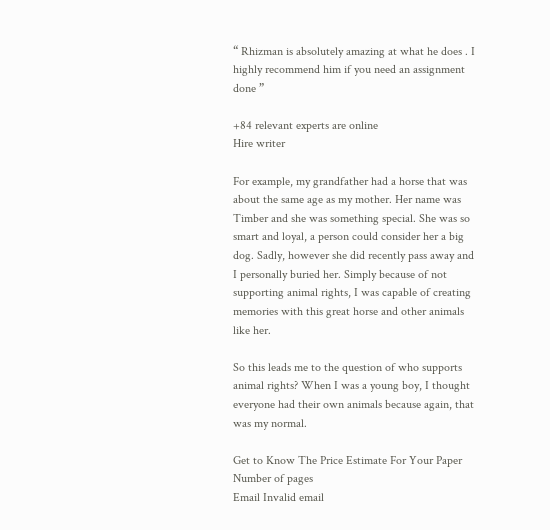“ Rhizman is absolutely amazing at what he does . I highly recommend him if you need an assignment done ”

+84 relevant experts are online
Hire writer

For example, my grandfather had a horse that was about the same age as my mother. Her name was Timber and she was something special. She was so smart and loyal, a person could consider her a big dog. Sadly, however she did recently pass away and I personally buried her. Simply because of not supporting animal rights, I was capable of creating memories with this great horse and other animals like her.

So this leads me to the question of who supports animal rights? When I was a young boy, I thought everyone had their own animals because again, that was my normal.

Get to Know The Price Estimate For Your Paper
Number of pages
Email Invalid email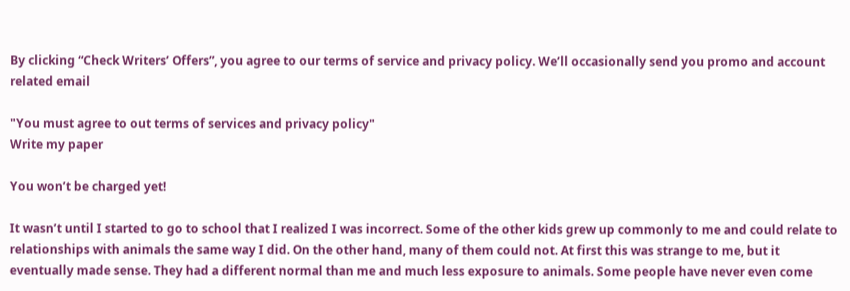By clicking “Check Writers’ Offers”, you agree to our terms of service and privacy policy. We’ll occasionally send you promo and account related email

"You must agree to out terms of services and privacy policy"
Write my paper

You won’t be charged yet!

It wasn’t until I started to go to school that I realized I was incorrect. Some of the other kids grew up commonly to me and could relate to relationships with animals the same way I did. On the other hand, many of them could not. At first this was strange to me, but it eventually made sense. They had a different normal than me and much less exposure to animals. Some people have never even come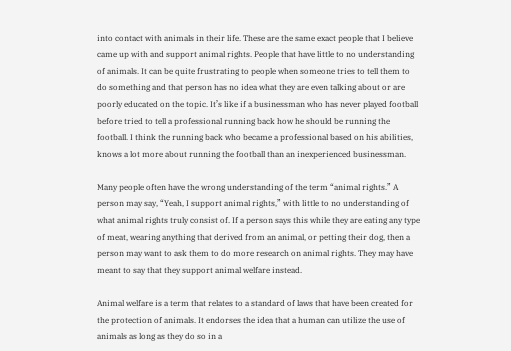into contact with animals in their life. These are the same exact people that I believe came up with and support animal rights. People that have little to no understanding of animals. It can be quite frustrating to people when someone tries to tell them to do something and that person has no idea what they are even talking about or are poorly educated on the topic. It’s like if a businessman who has never played football before tried to tell a professional running back how he should be running the football. I think the running back who became a professional based on his abilities, knows a lot more about running the football than an inexperienced businessman.

Many people often have the wrong understanding of the term “animal rights.” A person may say, “Yeah, I support animal rights,” with little to no understanding of what animal rights truly consist of. If a person says this while they are eating any type of meat, wearing anything that derived from an animal, or petting their dog, then a person may want to ask them to do more research on animal rights. They may have meant to say that they support animal welfare instead.

Animal welfare is a term that relates to a standard of laws that have been created for the protection of animals. It endorses the idea that a human can utilize the use of animals as long as they do so in a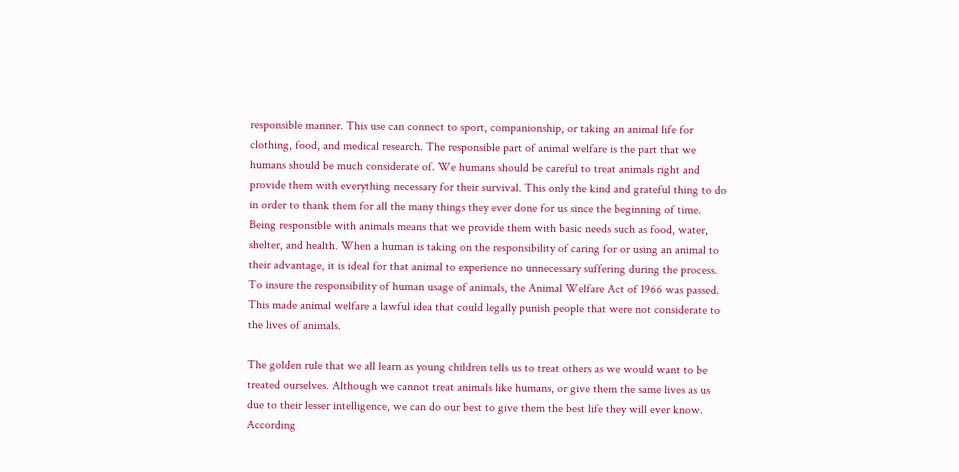responsible manner. This use can connect to sport, companionship, or taking an animal life for clothing, food, and medical research. The responsible part of animal welfare is the part that we humans should be much considerate of. We humans should be careful to treat animals right and provide them with everything necessary for their survival. This only the kind and grateful thing to do in order to thank them for all the many things they ever done for us since the beginning of time. Being responsible with animals means that we provide them with basic needs such as food, water, shelter, and health. When a human is taking on the responsibility of caring for or using an animal to their advantage, it is ideal for that animal to experience no unnecessary suffering during the process. To insure the responsibility of human usage of animals, the Animal Welfare Act of 1966 was passed. This made animal welfare a lawful idea that could legally punish people that were not considerate to the lives of animals.

The golden rule that we all learn as young children tells us to treat others as we would want to be treated ourselves. Although we cannot treat animals like humans, or give them the same lives as us due to their lesser intelligence, we can do our best to give them the best life they will ever know. According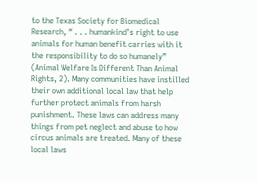to the Texas Society for Biomedical Research, “ . . . humankind’s right to use animals for human benefit carries with it the responsibility to do so humanely” (Animal Welfare Is Different Than Animal Rights, 2). Many communities have instilled their own additional local law that help further protect animals from harsh punishment. These laws can address many things from pet neglect and abuse to how circus animals are treated. Many of these local laws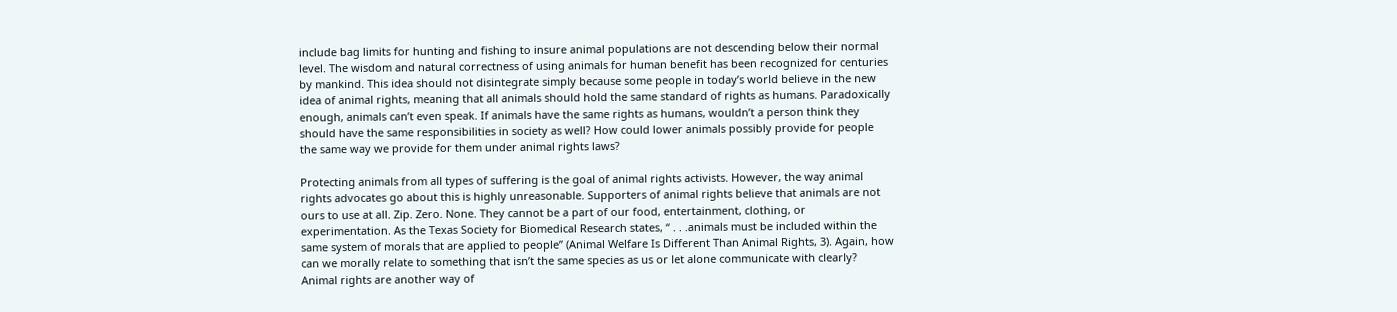include bag limits for hunting and fishing to insure animal populations are not descending below their normal level. The wisdom and natural correctness of using animals for human benefit has been recognized for centuries by mankind. This idea should not disintegrate simply because some people in today’s world believe in the new idea of animal rights, meaning that all animals should hold the same standard of rights as humans. Paradoxically enough, animals can’t even speak. If animals have the same rights as humans, wouldn’t a person think they should have the same responsibilities in society as well? How could lower animals possibly provide for people the same way we provide for them under animal rights laws?

Protecting animals from all types of suffering is the goal of animal rights activists. However, the way animal rights advocates go about this is highly unreasonable. Supporters of animal rights believe that animals are not ours to use at all. Zip. Zero. None. They cannot be a part of our food, entertainment, clothing, or experimentation. As the Texas Society for Biomedical Research states, “ . . .animals must be included within the same system of morals that are applied to people” (Animal Welfare Is Different Than Animal Rights, 3). Again, how can we morally relate to something that isn’t the same species as us or let alone communicate with clearly? Animal rights are another way of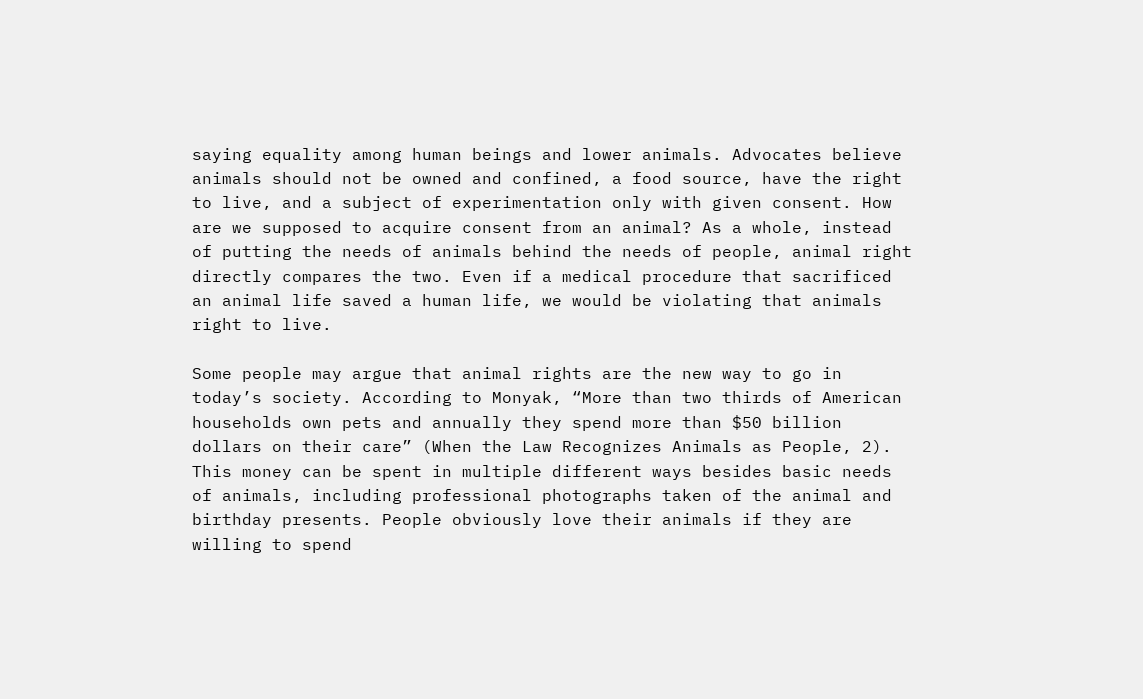saying equality among human beings and lower animals. Advocates believe animals should not be owned and confined, a food source, have the right to live, and a subject of experimentation only with given consent. How are we supposed to acquire consent from an animal? As a whole, instead of putting the needs of animals behind the needs of people, animal right directly compares the two. Even if a medical procedure that sacrificed an animal life saved a human life, we would be violating that animals right to live.

Some people may argue that animal rights are the new way to go in today’s society. According to Monyak, “More than two thirds of American households own pets and annually they spend more than $50 billion dollars on their care” (When the Law Recognizes Animals as People, 2). This money can be spent in multiple different ways besides basic needs of animals, including professional photographs taken of the animal and birthday presents. People obviously love their animals if they are willing to spend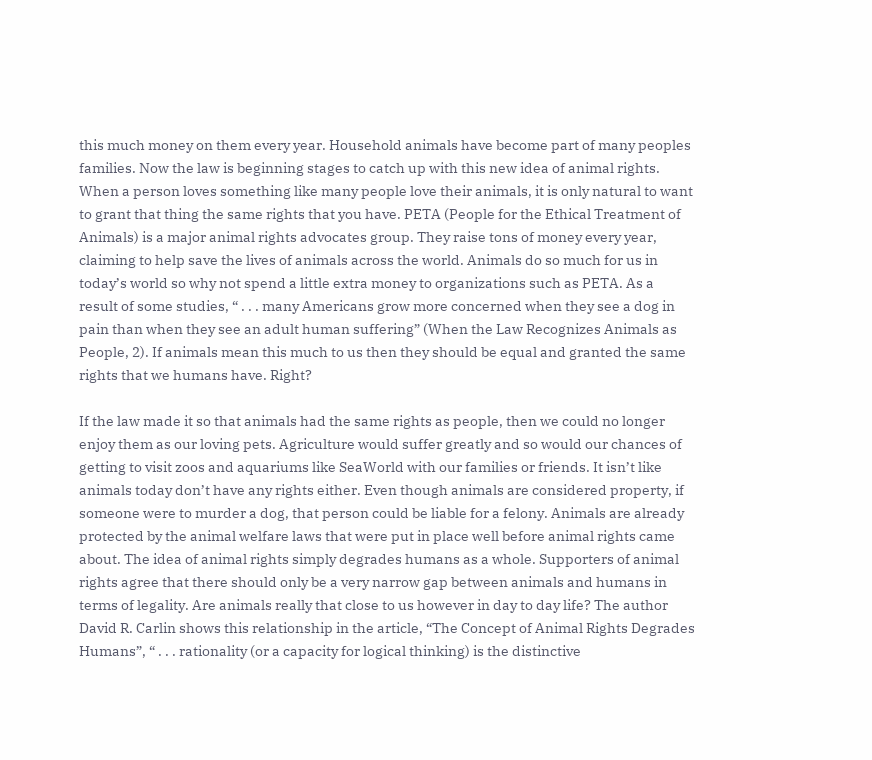this much money on them every year. Household animals have become part of many peoples families. Now the law is beginning stages to catch up with this new idea of animal rights. When a person loves something like many people love their animals, it is only natural to want to grant that thing the same rights that you have. PETA (People for the Ethical Treatment of Animals) is a major animal rights advocates group. They raise tons of money every year, claiming to help save the lives of animals across the world. Animals do so much for us in today’s world so why not spend a little extra money to organizations such as PETA. As a result of some studies, “ . . . many Americans grow more concerned when they see a dog in pain than when they see an adult human suffering” (When the Law Recognizes Animals as People, 2). If animals mean this much to us then they should be equal and granted the same rights that we humans have. Right?

If the law made it so that animals had the same rights as people, then we could no longer enjoy them as our loving pets. Agriculture would suffer greatly and so would our chances of getting to visit zoos and aquariums like SeaWorld with our families or friends. It isn’t like animals today don’t have any rights either. Even though animals are considered property, if someone were to murder a dog, that person could be liable for a felony. Animals are already protected by the animal welfare laws that were put in place well before animal rights came about. The idea of animal rights simply degrades humans as a whole. Supporters of animal rights agree that there should only be a very narrow gap between animals and humans in terms of legality. Are animals really that close to us however in day to day life? The author David R. Carlin shows this relationship in the article, “The Concept of Animal Rights Degrades Humans”, “ . . . rationality (or a capacity for logical thinking) is the distinctive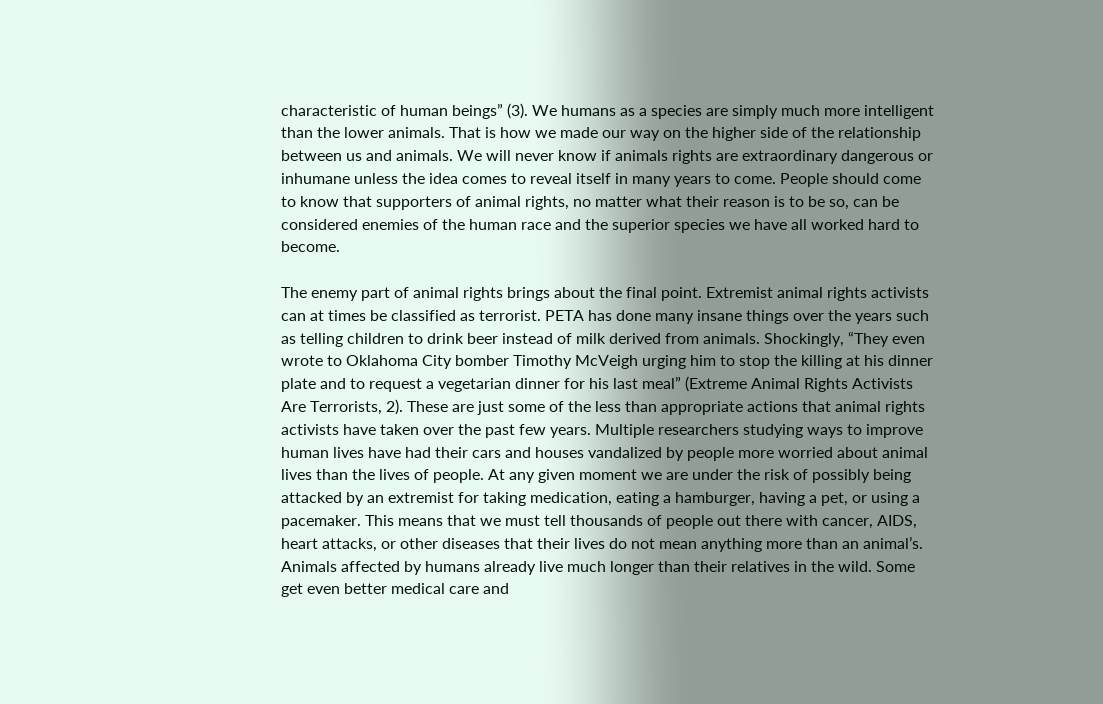characteristic of human beings” (3). We humans as a species are simply much more intelligent than the lower animals. That is how we made our way on the higher side of the relationship between us and animals. We will never know if animals rights are extraordinary dangerous or inhumane unless the idea comes to reveal itself in many years to come. People should come to know that supporters of animal rights, no matter what their reason is to be so, can be considered enemies of the human race and the superior species we have all worked hard to become.

The enemy part of animal rights brings about the final point. Extremist animal rights activists can at times be classified as terrorist. PETA has done many insane things over the years such as telling children to drink beer instead of milk derived from animals. Shockingly, “They even wrote to Oklahoma City bomber Timothy McVeigh urging him to stop the killing at his dinner plate and to request a vegetarian dinner for his last meal” (Extreme Animal Rights Activists Are Terrorists, 2). These are just some of the less than appropriate actions that animal rights activists have taken over the past few years. Multiple researchers studying ways to improve human lives have had their cars and houses vandalized by people more worried about animal lives than the lives of people. At any given moment we are under the risk of possibly being attacked by an extremist for taking medication, eating a hamburger, having a pet, or using a pacemaker. This means that we must tell thousands of people out there with cancer, AIDS, heart attacks, or other diseases that their lives do not mean anything more than an animal’s. Animals affected by humans already live much longer than their relatives in the wild. Some get even better medical care and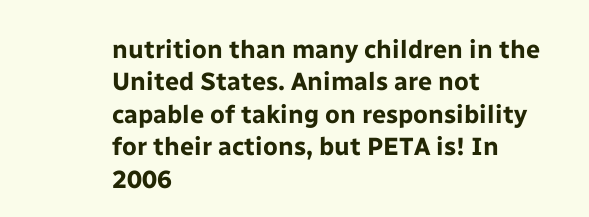nutrition than many children in the United States. Animals are not capable of taking on responsibility for their actions, but PETA is! In 2006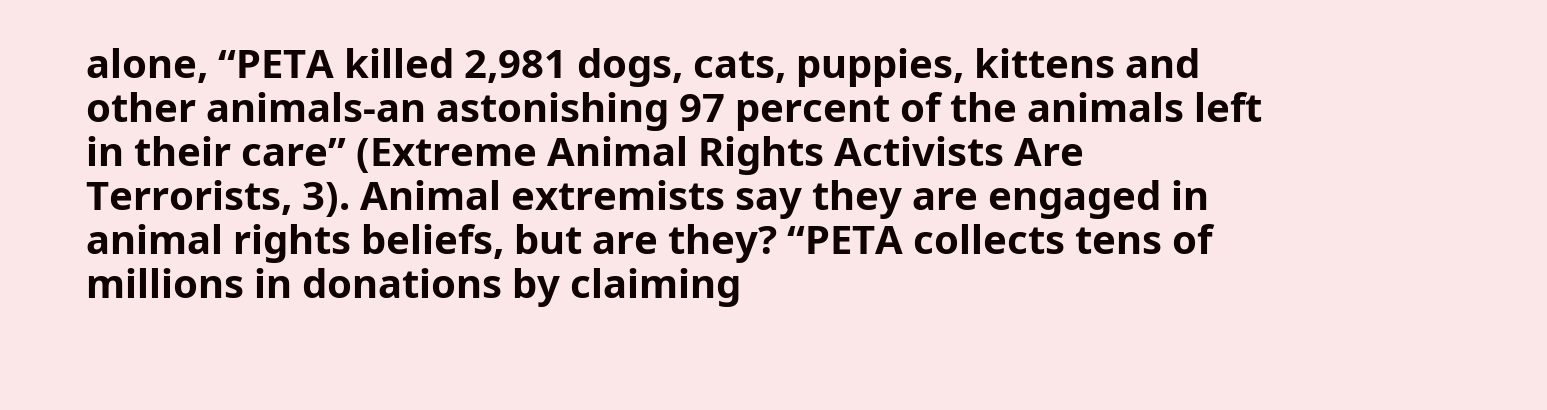alone, “PETA killed 2,981 dogs, cats, puppies, kittens and other animals-an astonishing 97 percent of the animals left in their care” (Extreme Animal Rights Activists Are Terrorists, 3). Animal extremists say they are engaged in animal rights beliefs, but are they? “PETA collects tens of millions in donations by claiming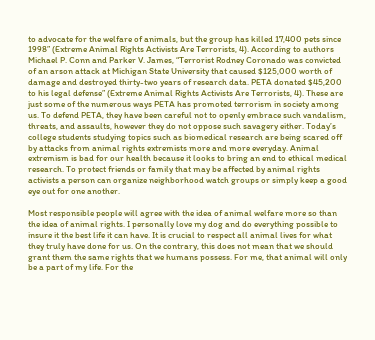to advocate for the welfare of animals, but the group has killed 17,400 pets since 1998” (Extreme Animal Rights Activists Are Terrorists, 4). According to authors Michael P. Conn and Parker V. James, “Terrorist Rodney Coronado was convicted of an arson attack at Michigan State University that caused $125,000 worth of damage and destroyed thirty-two years of research data. PETA donated $45,200 to his legal defense” (Extreme Animal Rights Activists Are Terrorists, 4). These are just some of the numerous ways PETA has promoted terrorism in society among us. To defend PETA, they have been careful not to openly embrace such vandalism, threats, and assaults, however they do not oppose such savagery either. Today’s college students studying topics such as biomedical research are being scared off by attacks from animal rights extremists more and more everyday. Animal extremism is bad for our health because it looks to bring an end to ethical medical research. To protect friends or family that may be affected by animal rights activists a person can organize neighborhood watch groups or simply keep a good eye out for one another.

Most responsible people will agree with the idea of animal welfare more so than the idea of animal rights. I personally love my dog and do everything possible to insure it the best life it can have. It is crucial to respect all animal lives for what they truly have done for us. On the contrary, this does not mean that we should grant them the same rights that we humans possess. For me, that animal will only be a part of my life. For the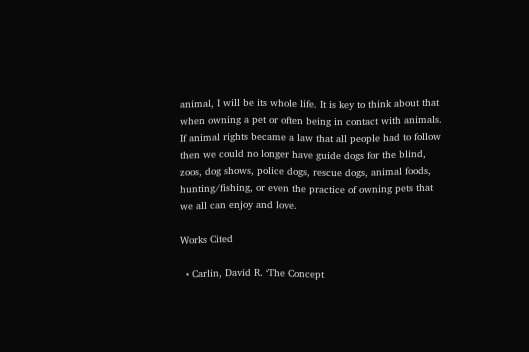animal, I will be its whole life. It is key to think about that when owning a pet or often being in contact with animals. If animal rights became a law that all people had to follow then we could no longer have guide dogs for the blind, zoos, dog shows, police dogs, rescue dogs, animal foods, hunting/fishing, or even the practice of owning pets that we all can enjoy and love.

Works Cited

  • Carlin, David R. ‘The Concept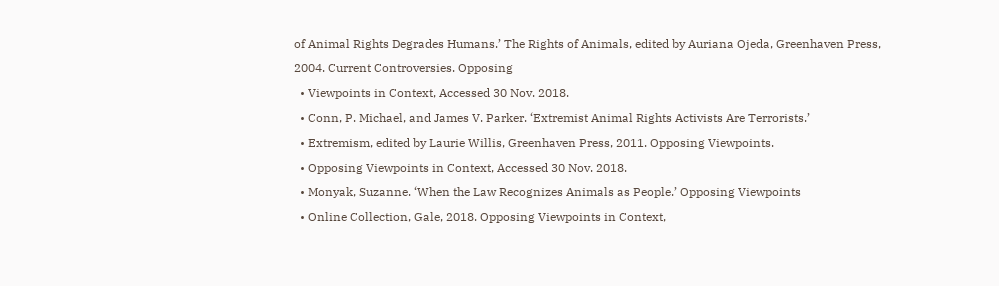of Animal Rights Degrades Humans.’ The Rights of Animals, edited by Auriana Ojeda, Greenhaven Press, 2004. Current Controversies. Opposing
  • Viewpoints in Context, Accessed 30 Nov. 2018.
  • Conn, P. Michael, and James V. Parker. ‘Extremist Animal Rights Activists Are Terrorists.’
  • Extremism, edited by Laurie Willis, Greenhaven Press, 2011. Opposing Viewpoints.
  • Opposing Viewpoints in Context, Accessed 30 Nov. 2018.
  • Monyak, Suzanne. ‘When the Law Recognizes Animals as People.’ Opposing Viewpoints
  • Online Collection, Gale, 2018. Opposing Viewpoints in Context,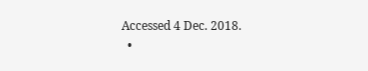Accessed 4 Dec. 2018.
  •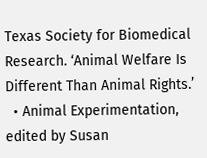Texas Society for Biomedical Research. ‘Animal Welfare Is Different Than Animal Rights.’
  • Animal Experimentation, edited by Susan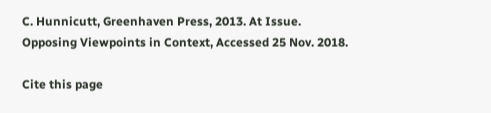C. Hunnicutt, Greenhaven Press, 2013. At Issue. Opposing Viewpoints in Context, Accessed 25 Nov. 2018.

Cite this page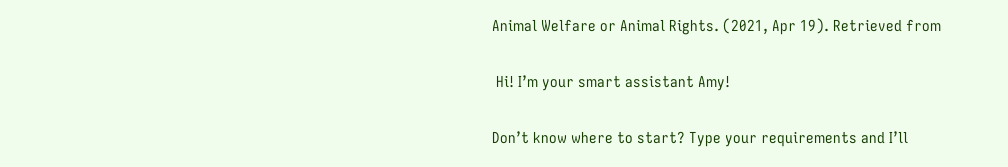Animal Welfare or Animal Rights. (2021, Apr 19). Retrieved from

 Hi! I’m your smart assistant Amy!

Don’t know where to start? Type your requirements and I’ll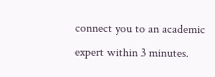connect you to an academic expert within 3 minutes.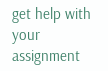get help with your assignment